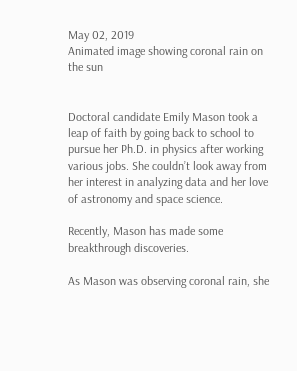May 02, 2019
Animated image showing coronal rain on the sun


Doctoral candidate Emily Mason took a leap of faith by going back to school to pursue her Ph.D. in physics after working various jobs. She couldn’t look away from her interest in analyzing data and her love of astronomy and space science.

Recently, Mason has made some breakthrough discoveries.

As Mason was observing coronal rain, she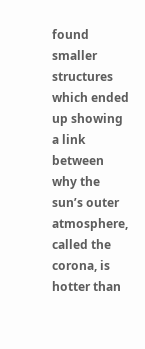found smaller structures which ended up showing a link between why the sun’s outer atmosphere, called the corona, is hotter than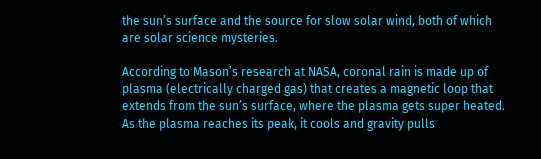the sun’s surface and the source for slow solar wind, both of which are solar science mysteries.

According to Mason’s research at NASA, coronal rain is made up of plasma (electrically charged gas) that creates a magnetic loop that extends from the sun’s surface, where the plasma gets super heated. As the plasma reaches its peak, it cools and gravity pulls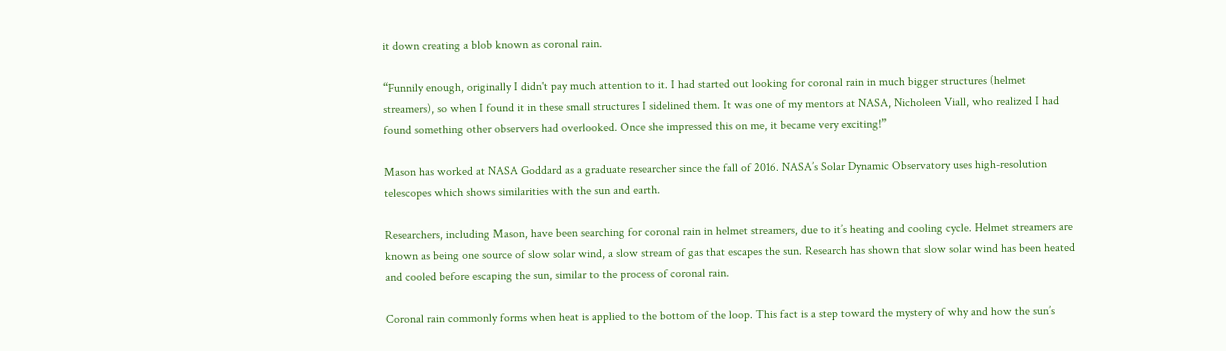it down creating a blob known as coronal rain.

“Funnily enough, originally I didn't pay much attention to it. I had started out looking for coronal rain in much bigger structures (helmet streamers), so when I found it in these small structures I sidelined them. It was one of my mentors at NASA, Nicholeen Viall, who realized I had found something other observers had overlooked. Once she impressed this on me, it became very exciting!”

Mason has worked at NASA Goddard as a graduate researcher since the fall of 2016. NASA’s Solar Dynamic Observatory uses high-resolution telescopes which shows similarities with the sun and earth.

Researchers, including Mason, have been searching for coronal rain in helmet streamers, due to it’s heating and cooling cycle. Helmet streamers are known as being one source of slow solar wind, a slow stream of gas that escapes the sun. Research has shown that slow solar wind has been heated and cooled before escaping the sun, similar to the process of coronal rain.

Coronal rain commonly forms when heat is applied to the bottom of the loop. This fact is a step toward the mystery of why and how the sun’s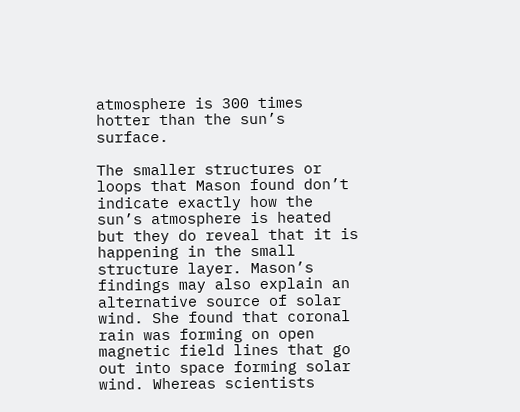atmosphere is 300 times hotter than the sun’s surface.

The smaller structures or loops that Mason found don’t indicate exactly how the sun’s atmosphere is heated but they do reveal that it is happening in the small structure layer. Mason’s findings may also explain an alternative source of solar wind. She found that coronal rain was forming on open magnetic field lines that go out into space forming solar wind. Whereas scientists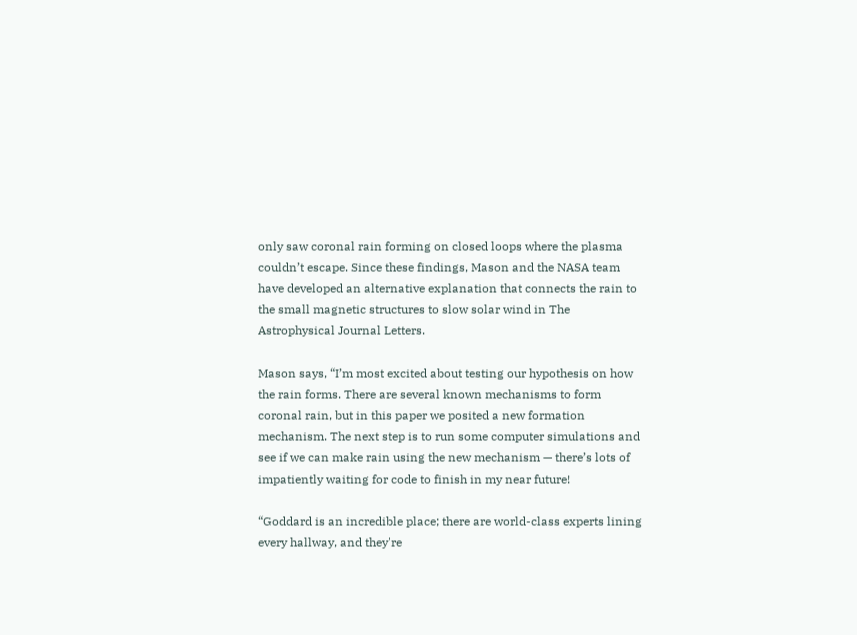only saw coronal rain forming on closed loops where the plasma couldn’t escape. Since these findings, Mason and the NASA team have developed an alternative explanation that connects the rain to the small magnetic structures to slow solar wind in The Astrophysical Journal Letters.

Mason says, “I’m most excited about testing our hypothesis on how the rain forms. There are several known mechanisms to form coronal rain, but in this paper we posited a new formation mechanism. The next step is to run some computer simulations and see if we can make rain using the new mechanism — there’s lots of impatiently waiting for code to finish in my near future!

“Goddard is an incredible place; there are world-class experts lining every hallway, and they're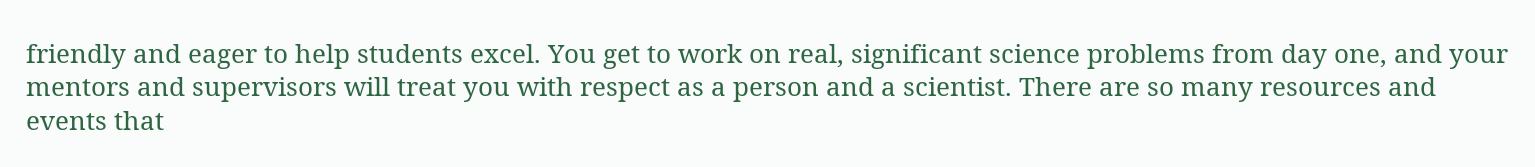friendly and eager to help students excel. You get to work on real, significant science problems from day one, and your mentors and supervisors will treat you with respect as a person and a scientist. There are so many resources and events that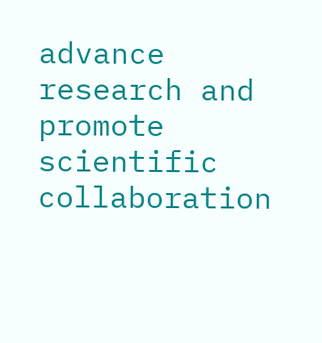advance research and promote scientific collaboration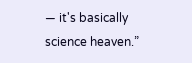— it's basically science heaven.”